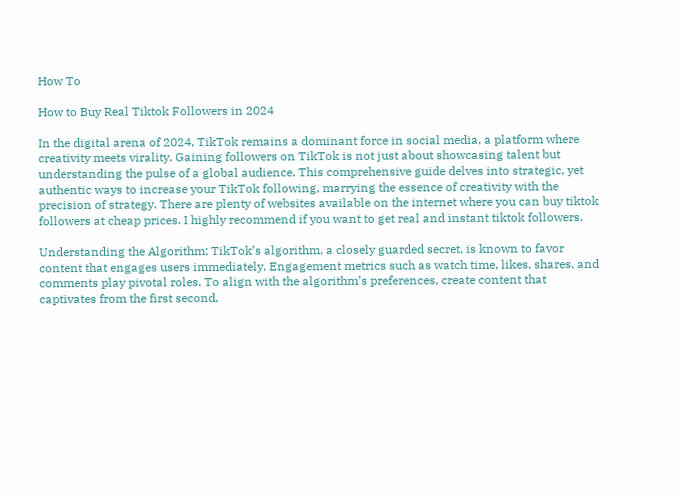How To

How to Buy Real Tiktok Followers in 2024

In the digital arena of 2024, TikTok remains a dominant force in social media, a platform where creativity meets virality. Gaining followers on TikTok is not just about showcasing talent but understanding the pulse of a global audience. This comprehensive guide delves into strategic, yet authentic ways to increase your TikTok following, marrying the essence of creativity with the precision of strategy. There are plenty of websites available on the internet where you can buy tiktok followers at cheap prices. I highly recommend if you want to get real and instant tiktok followers.

Understanding the Algorithm: TikTok’s algorithm, a closely guarded secret, is known to favor content that engages users immediately. Engagement metrics such as watch time, likes, shares, and comments play pivotal roles. To align with the algorithm’s preferences, create content that captivates from the first second,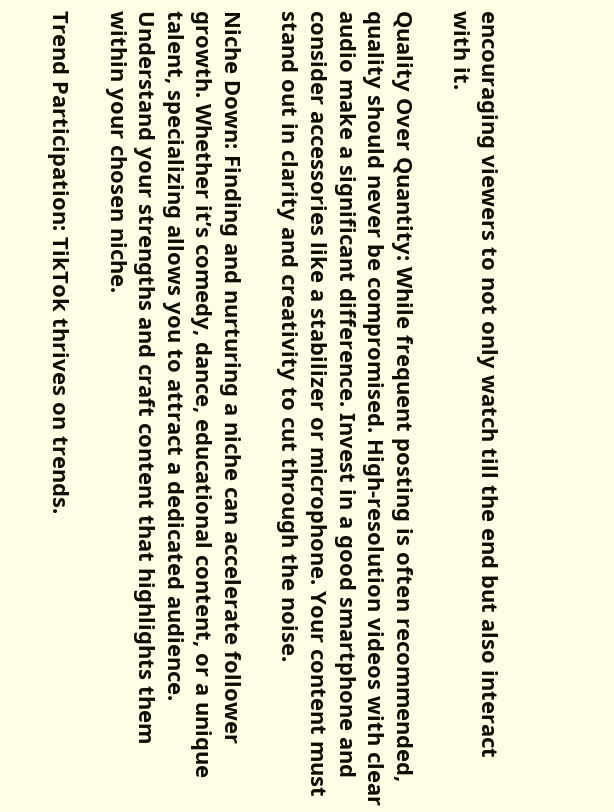encouraging viewers to not only watch till the end but also interact with it.

Quality Over Quantity: While frequent posting is often recommended, quality should never be compromised. High-resolution videos with clear audio make a significant difference. Invest in a good smartphone and consider accessories like a stabilizer or microphone. Your content must stand out in clarity and creativity to cut through the noise.

Niche Down: Finding and nurturing a niche can accelerate follower growth. Whether it’s comedy, dance, educational content, or a unique talent, specializing allows you to attract a dedicated audience. Understand your strengths and craft content that highlights them within your chosen niche.

Trend Participation: TikTok thrives on trends.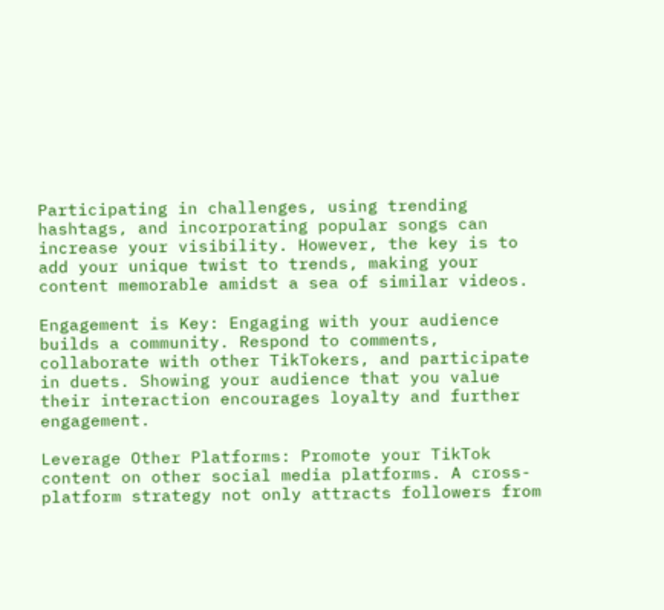Participating in challenges, using trending hashtags, and incorporating popular songs can increase your visibility. However, the key is to add your unique twist to trends, making your content memorable amidst a sea of similar videos.

Engagement is Key: Engaging with your audience builds a community. Respond to comments, collaborate with other TikTokers, and participate in duets. Showing your audience that you value their interaction encourages loyalty and further engagement.

Leverage Other Platforms: Promote your TikTok content on other social media platforms. A cross-platform strategy not only attracts followers from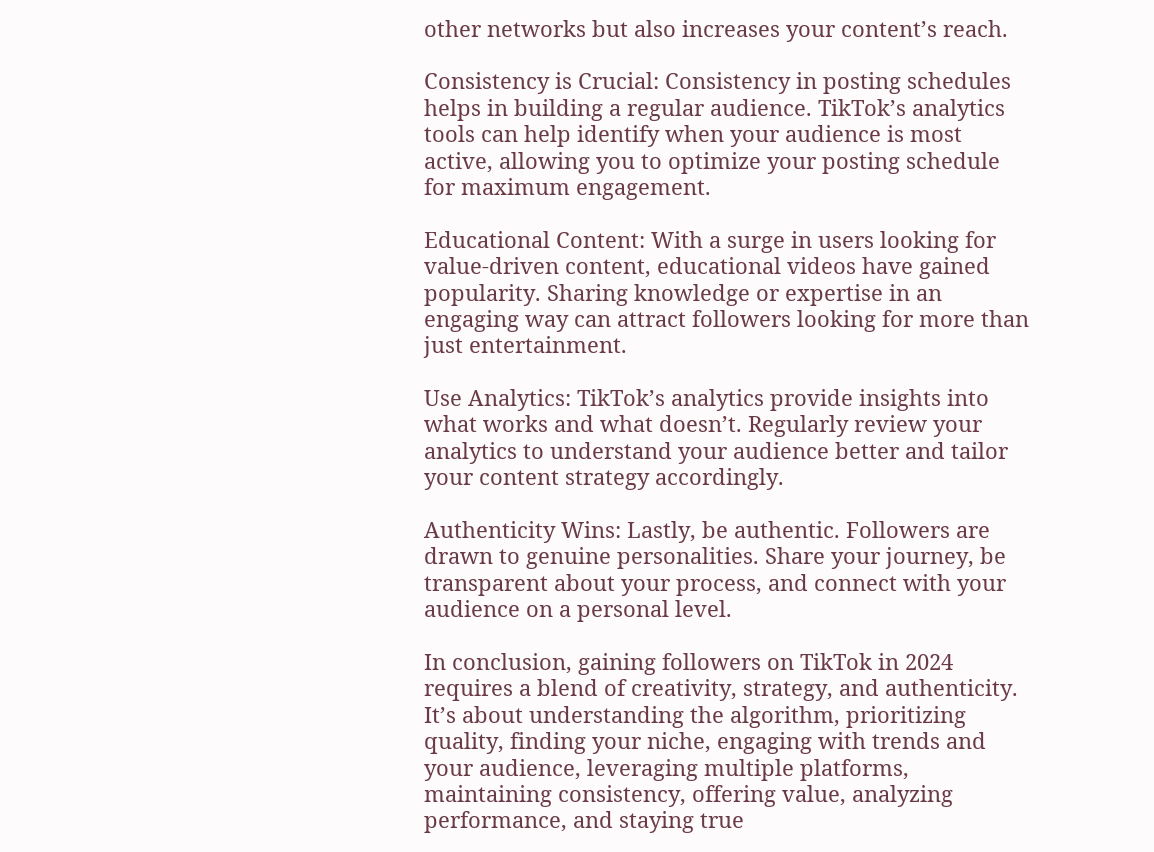other networks but also increases your content’s reach.

Consistency is Crucial: Consistency in posting schedules helps in building a regular audience. TikTok’s analytics tools can help identify when your audience is most active, allowing you to optimize your posting schedule for maximum engagement.

Educational Content: With a surge in users looking for value-driven content, educational videos have gained popularity. Sharing knowledge or expertise in an engaging way can attract followers looking for more than just entertainment.

Use Analytics: TikTok’s analytics provide insights into what works and what doesn’t. Regularly review your analytics to understand your audience better and tailor your content strategy accordingly.

Authenticity Wins: Lastly, be authentic. Followers are drawn to genuine personalities. Share your journey, be transparent about your process, and connect with your audience on a personal level.

In conclusion, gaining followers on TikTok in 2024 requires a blend of creativity, strategy, and authenticity. It’s about understanding the algorithm, prioritizing quality, finding your niche, engaging with trends and your audience, leveraging multiple platforms, maintaining consistency, offering value, analyzing performance, and staying true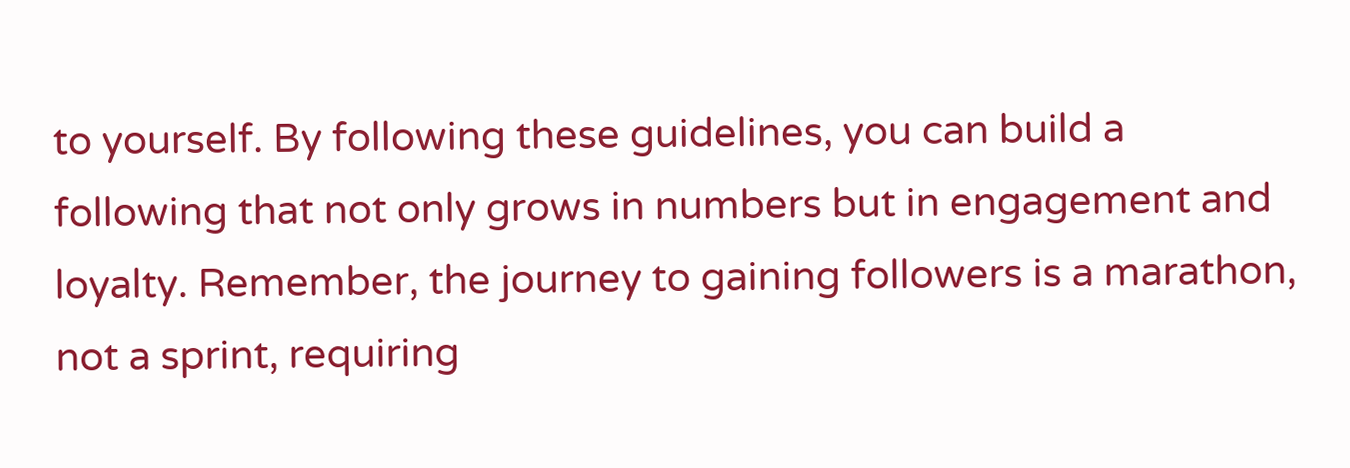to yourself. By following these guidelines, you can build a following that not only grows in numbers but in engagement and loyalty. Remember, the journey to gaining followers is a marathon, not a sprint, requiring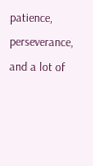patience, perseverance, and a lot of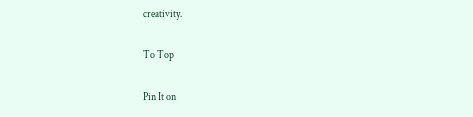creativity.

To Top

Pin It on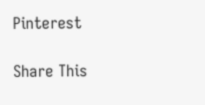Pinterest

Share This